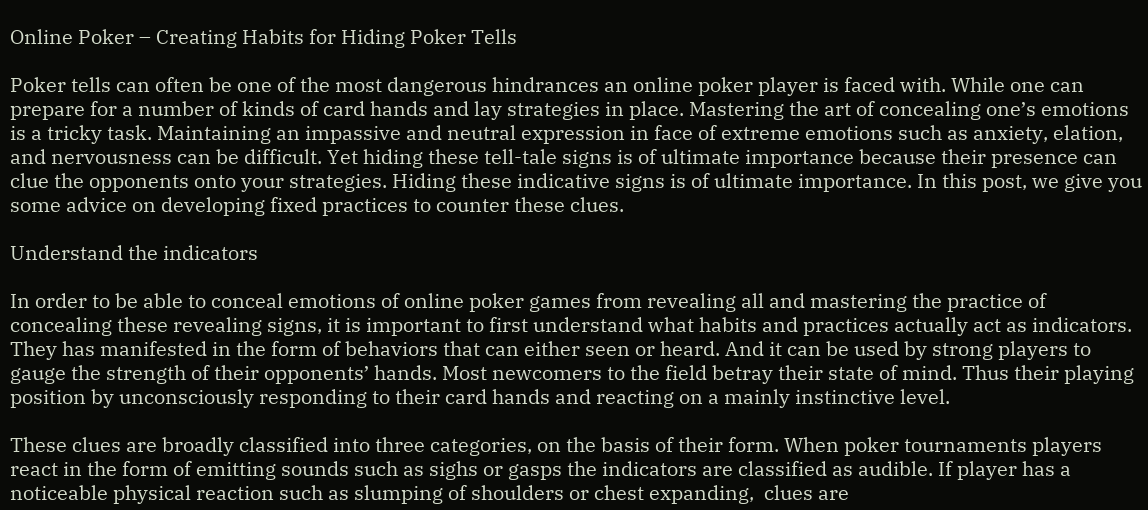Online Poker – Creating Habits for Hiding Poker Tells

Poker tells can often be one of the most dangerous hindrances an online poker player is faced with. While one can prepare for a number of kinds of card hands and lay strategies in place. Mastering the art of concealing one’s emotions is a tricky task. Maintaining an impassive and neutral expression in face of extreme emotions such as anxiety, elation, and nervousness can be difficult. Yet hiding these tell-tale signs is of ultimate importance because their presence can clue the opponents onto your strategies. Hiding these indicative signs is of ultimate importance. In this post, we give you some advice on developing fixed practices to counter these clues.

Understand the indicators

In order to be able to conceal emotions of online poker games from revealing all and mastering the practice of concealing these revealing signs, it is important to first understand what habits and practices actually act as indicators. They has manifested in the form of behaviors that can either seen or heard. And it can be used by strong players to gauge the strength of their opponents’ hands. Most newcomers to the field betray their state of mind. Thus their playing position by unconsciously responding to their card hands and reacting on a mainly instinctive level.

These clues are broadly classified into three categories, on the basis of their form. When poker tournaments players react in the form of emitting sounds such as sighs or gasps the indicators are classified as audible. If player has a noticeable physical reaction such as slumping of shoulders or chest expanding,  clues are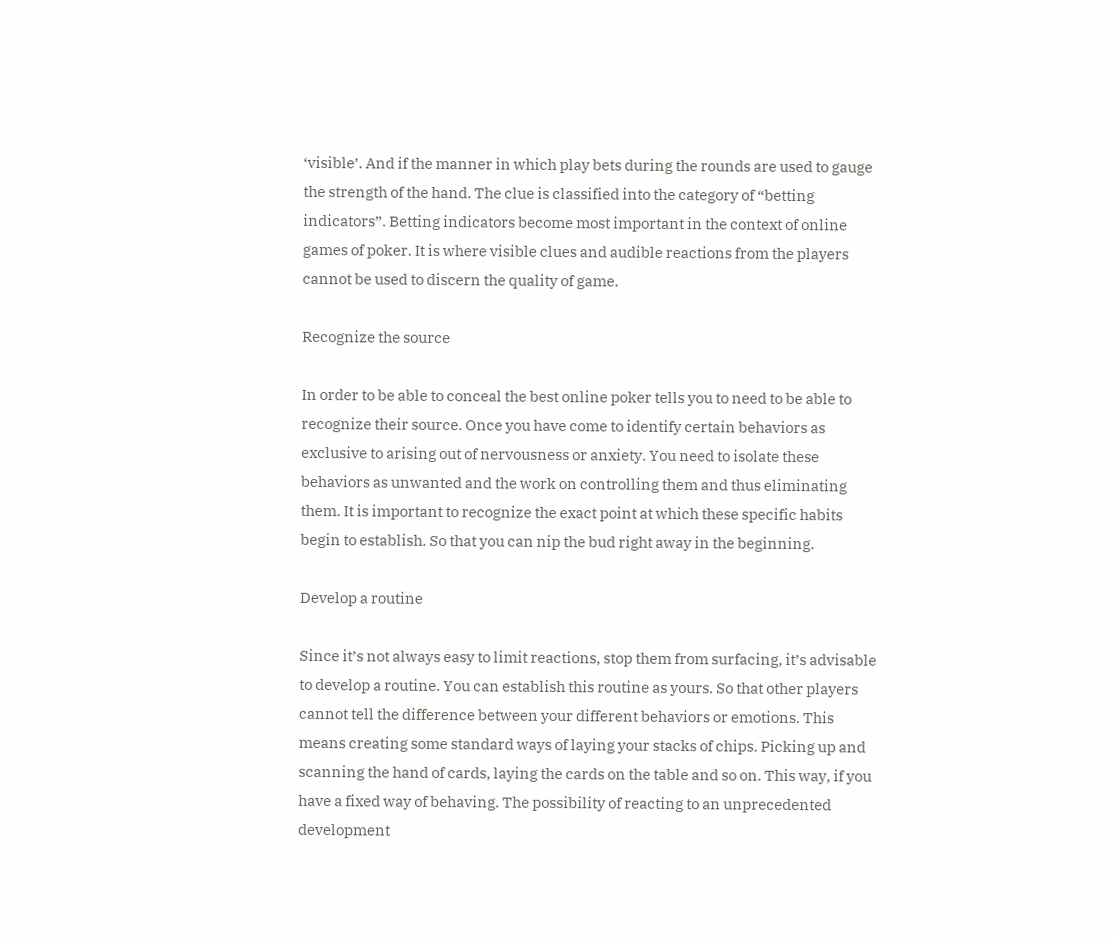‘visible’. And if the manner in which play bets during the rounds are used to gauge the strength of the hand. The clue is classified into the category of “betting indicators”. Betting indicators become most important in the context of online games of poker. It is where visible clues and audible reactions from the players cannot be used to discern the quality of game.

Recognize the source

In order to be able to conceal the best online poker tells you to need to be able to recognize their source. Once you have come to identify certain behaviors as exclusive to arising out of nervousness or anxiety. You need to isolate these behaviors as unwanted and the work on controlling them and thus eliminating them. It is important to recognize the exact point at which these specific habits begin to establish. So that you can nip the bud right away in the beginning.

Develop a routine

Since it’s not always easy to limit reactions, stop them from surfacing, it’s advisable to develop a routine. You can establish this routine as yours. So that other players cannot tell the difference between your different behaviors or emotions. This means creating some standard ways of laying your stacks of chips. Picking up and scanning the hand of cards, laying the cards on the table and so on. This way, if you have a fixed way of behaving. The possibility of reacting to an unprecedented development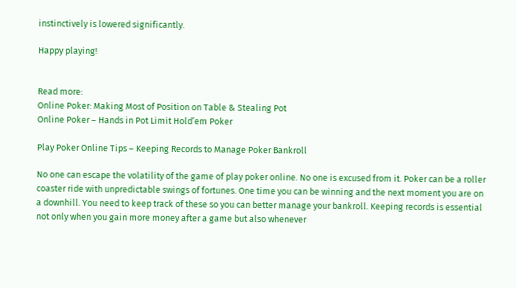instinctively is lowered significantly.

Happy playing!


Read more:
Online Poker: Making Most of Position on Table & Stealing Pot
Online Poker – Hands in Pot Limit Hold’em Poker

Play Poker Online Tips – Keeping Records to Manage Poker Bankroll

No one can escape the volatility of the game of play poker online. No one is excused from it. Poker can be a roller coaster ride with unpredictable swings of fortunes. One time you can be winning and the next moment you are on a downhill. You need to keep track of these so you can better manage your bankroll. Keeping records is essential not only when you gain more money after a game but also whenever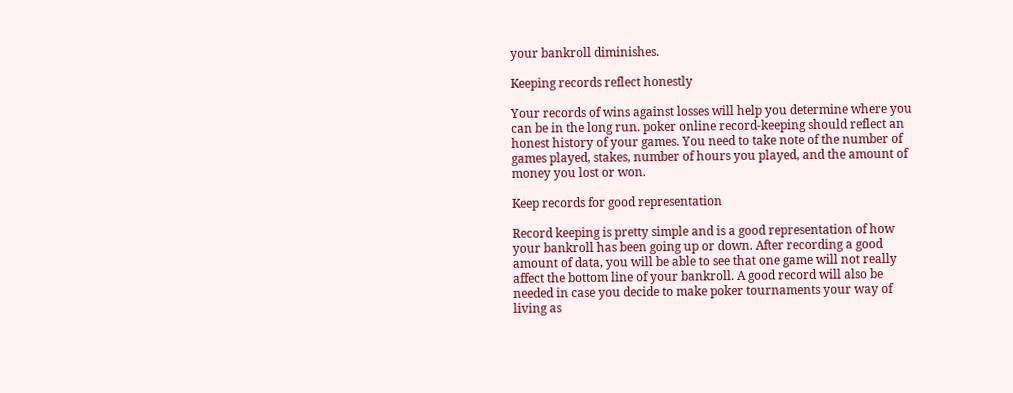your bankroll diminishes.

Keeping records reflect honestly

Your records of wins against losses will help you determine where you can be in the long run. poker online record-keeping should reflect an honest history of your games. You need to take note of the number of games played, stakes, number of hours you played, and the amount of money you lost or won.

Keep records for good representation

Record keeping is pretty simple and is a good representation of how your bankroll has been going up or down. After recording a good amount of data, you will be able to see that one game will not really affect the bottom line of your bankroll. A good record will also be needed in case you decide to make poker tournaments your way of living as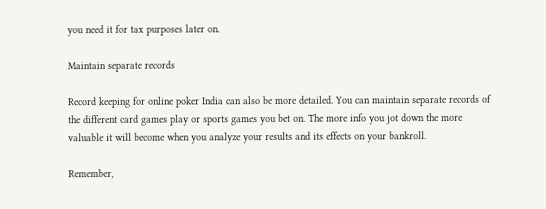you need it for tax purposes later on.

Maintain separate records

Record keeping for online poker India can also be more detailed. You can maintain separate records of the different card games play or sports games you bet on. The more info you jot down the more valuable it will become when you analyze your results and its effects on your bankroll.

Remember,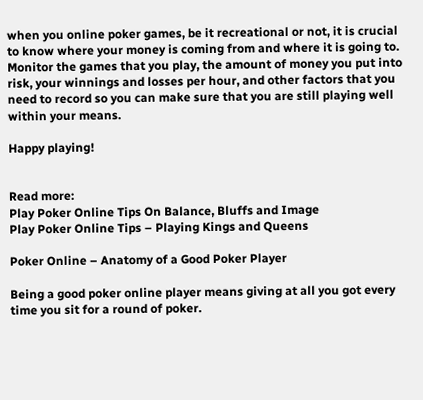when you online poker games, be it recreational or not, it is crucial to know where your money is coming from and where it is going to. Monitor the games that you play, the amount of money you put into risk, your winnings and losses per hour, and other factors that you need to record so you can make sure that you are still playing well within your means.

Happy playing!


Read more:
Play Poker Online Tips On Balance, Bluffs and Image
Play Poker Online Tips – Playing Kings and Queens

Poker Online – Anatomy of a Good Poker Player

Being a good poker online player means giving at all you got every time you sit for a round of poker.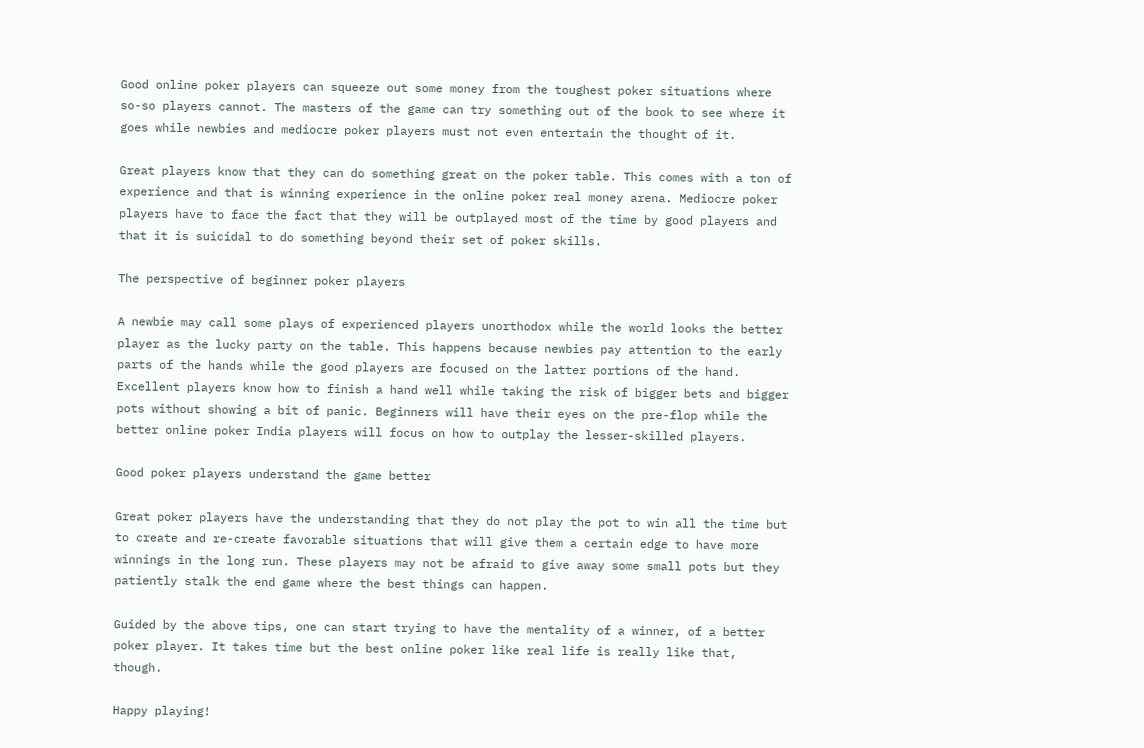Good online poker players can squeeze out some money from the toughest poker situations where so-so players cannot. The masters of the game can try something out of the book to see where it goes while newbies and mediocre poker players must not even entertain the thought of it.

Great players know that they can do something great on the poker table. This comes with a ton of experience and that is winning experience in the online poker real money arena. Mediocre poker players have to face the fact that they will be outplayed most of the time by good players and that it is suicidal to do something beyond their set of poker skills.

The perspective of beginner poker players

A newbie may call some plays of experienced players unorthodox while the world looks the better player as the lucky party on the table. This happens because newbies pay attention to the early parts of the hands while the good players are focused on the latter portions of the hand.  Excellent players know how to finish a hand well while taking the risk of bigger bets and bigger pots without showing a bit of panic. Beginners will have their eyes on the pre-flop while the better online poker India players will focus on how to outplay the lesser-skilled players.

Good poker players understand the game better

Great poker players have the understanding that they do not play the pot to win all the time but to create and re-create favorable situations that will give them a certain edge to have more winnings in the long run. These players may not be afraid to give away some small pots but they patiently stalk the end game where the best things can happen.

Guided by the above tips, one can start trying to have the mentality of a winner, of a better poker player. It takes time but the best online poker like real life is really like that, though.

Happy playing!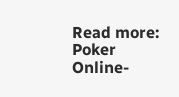Read more:
Poker Online-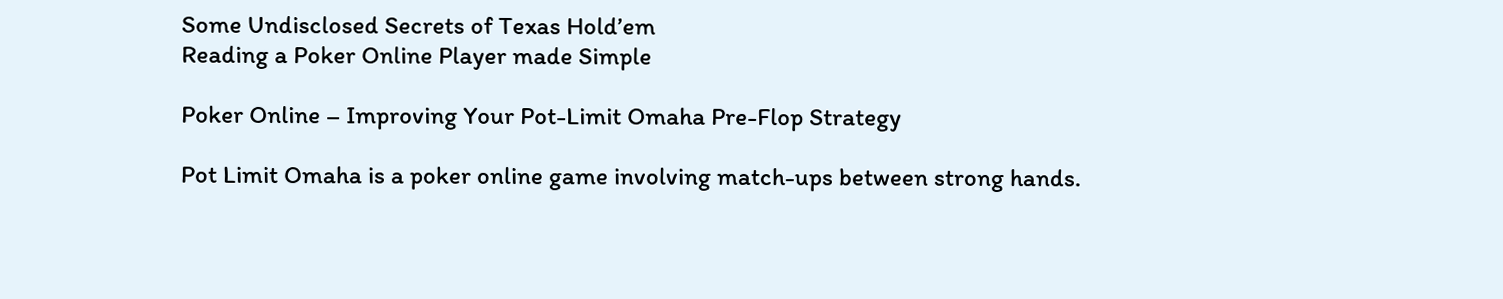Some Undisclosed Secrets of Texas Hold’em
Reading a Poker Online Player made Simple

Poker Online – Improving Your Pot-Limit Omaha Pre-Flop Strategy

Pot Limit Omaha is a poker online game involving match-ups between strong hands.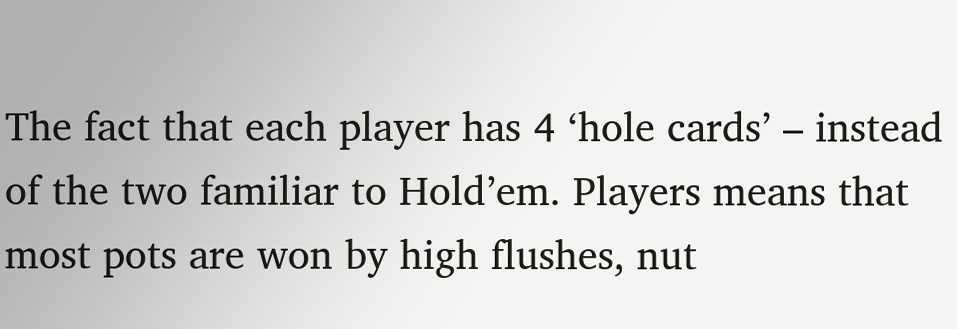The fact that each player has 4 ‘hole cards’ – instead of the two familiar to Hold’em. Players means that most pots are won by high flushes, nut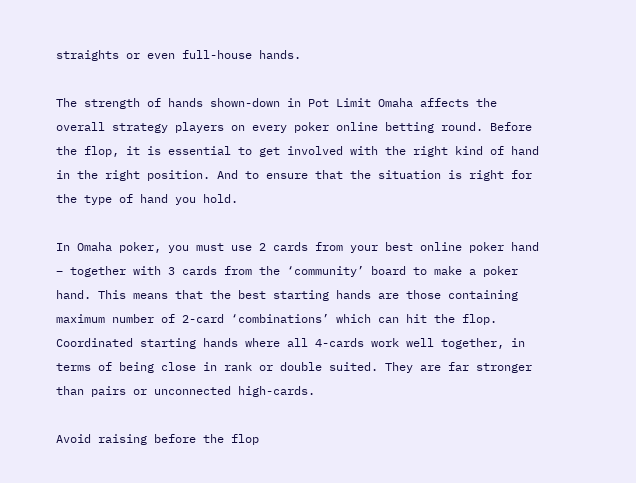straights or even full-house hands.

The strength of hands shown-down in Pot Limit Omaha affects the overall strategy players on every poker online betting round. Before the flop, it is essential to get involved with the right kind of hand in the right position. And to ensure that the situation is right for the type of hand you hold.

In Omaha poker, you must use 2 cards from your best online poker hand – together with 3 cards from the ‘community’ board to make a poker hand. This means that the best starting hands are those containing maximum number of 2-card ‘combinations’ which can hit the flop. Coordinated starting hands where all 4-cards work well together, in terms of being close in rank or double suited. They are far stronger than pairs or unconnected high-cards.

Avoid raising before the flop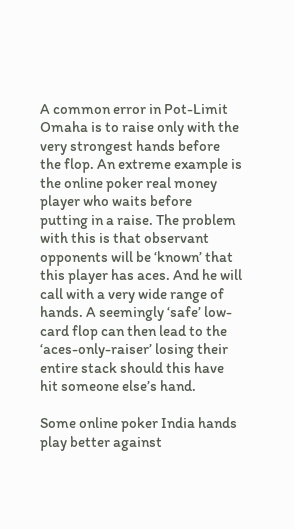A common error in Pot-Limit Omaha is to raise only with the very strongest hands before the flop. An extreme example is the online poker real money player who waits before putting in a raise. The problem with this is that observant opponents will be ‘known’ that this player has aces. And he will call with a very wide range of hands. A seemingly ‘safe’ low-card flop can then lead to the ‘aces-only-raiser’ losing their entire stack should this have hit someone else’s hand.

Some online poker India hands play better against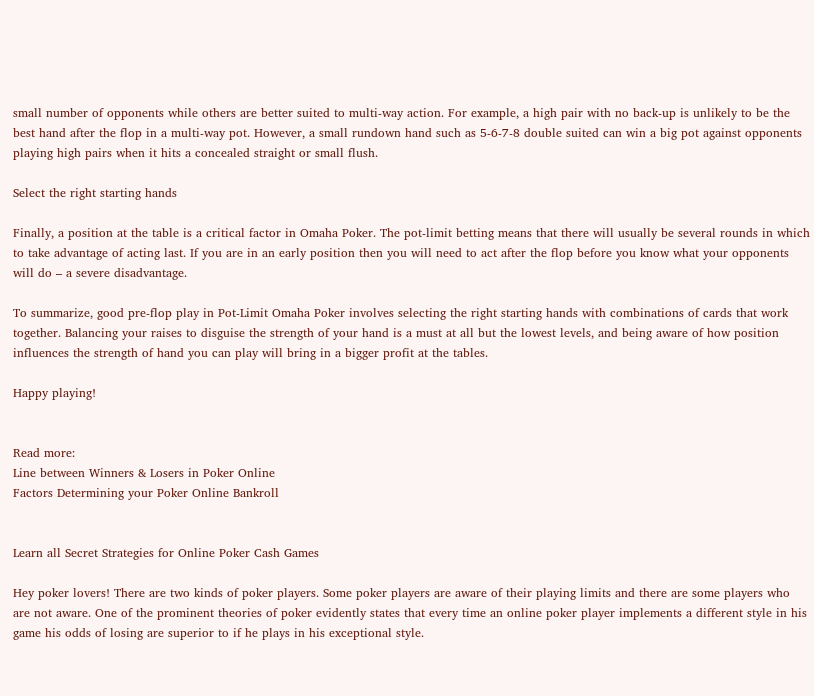small number of opponents while others are better suited to multi-way action. For example, a high pair with no back-up is unlikely to be the best hand after the flop in a multi-way pot. However, a small rundown hand such as 5-6-7-8 double suited can win a big pot against opponents playing high pairs when it hits a concealed straight or small flush.

Select the right starting hands

Finally, a position at the table is a critical factor in Omaha Poker. The pot-limit betting means that there will usually be several rounds in which to take advantage of acting last. If you are in an early position then you will need to act after the flop before you know what your opponents will do – a severe disadvantage.

To summarize, good pre-flop play in Pot-Limit Omaha Poker involves selecting the right starting hands with combinations of cards that work together. Balancing your raises to disguise the strength of your hand is a must at all but the lowest levels, and being aware of how position influences the strength of hand you can play will bring in a bigger profit at the tables.

Happy playing!


Read more:
Line between Winners & Losers in Poker Online
Factors Determining your Poker Online Bankroll


Learn all Secret Strategies for Online Poker Cash Games

Hey poker lovers! There are two kinds of poker players. Some poker players are aware of their playing limits and there are some players who are not aware. One of the prominent theories of poker evidently states that every time an online poker player implements a different style in his game his odds of losing are superior to if he plays in his exceptional style.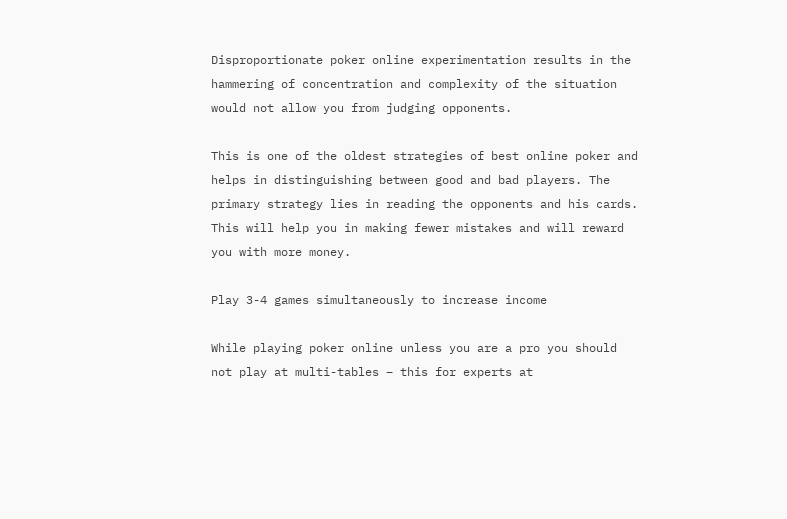Disproportionate poker online experimentation results in the hammering of concentration and complexity of the situation would not allow you from judging opponents.

This is one of the oldest strategies of best online poker and helps in distinguishing between good and bad players. The primary strategy lies in reading the opponents and his cards. This will help you in making fewer mistakes and will reward you with more money.

Play 3-4 games simultaneously to increase income

While playing poker online unless you are a pro you should not play at multi-tables – this for experts at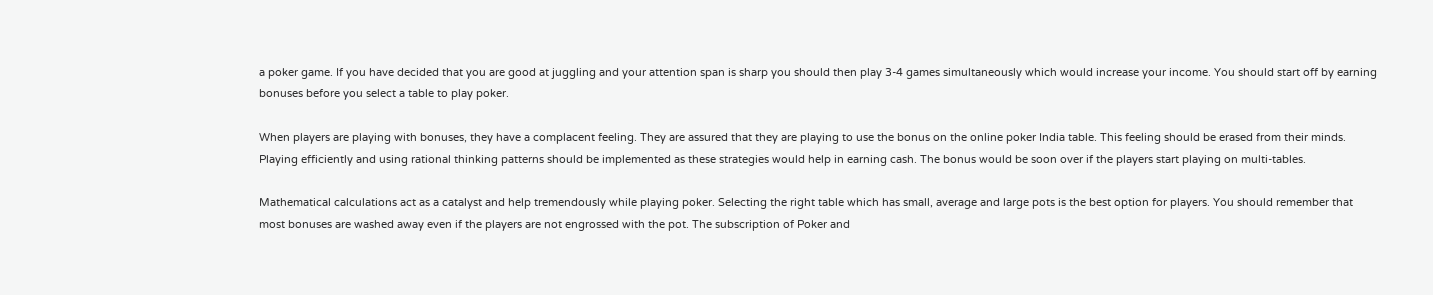a poker game. If you have decided that you are good at juggling and your attention span is sharp you should then play 3-4 games simultaneously which would increase your income. You should start off by earning bonuses before you select a table to play poker.

When players are playing with bonuses, they have a complacent feeling. They are assured that they are playing to use the bonus on the online poker India table. This feeling should be erased from their minds. Playing efficiently and using rational thinking patterns should be implemented as these strategies would help in earning cash. The bonus would be soon over if the players start playing on multi-tables.

Mathematical calculations act as a catalyst and help tremendously while playing poker. Selecting the right table which has small, average and large pots is the best option for players. You should remember that most bonuses are washed away even if the players are not engrossed with the pot. The subscription of Poker and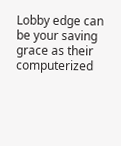Lobby edge can be your saving grace as their computerized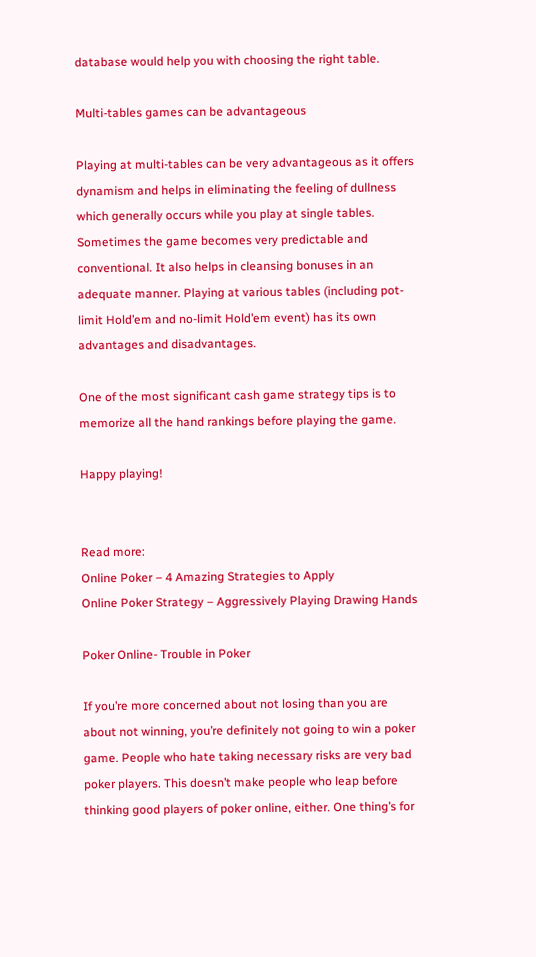database would help you with choosing the right table.

Multi-tables games can be advantageous

Playing at multi-tables can be very advantageous as it offers dynamism and helps in eliminating the feeling of dullness which generally occurs while you play at single tables. Sometimes the game becomes very predictable and conventional. It also helps in cleansing bonuses in an adequate manner. Playing at various tables (including pot-limit Hold’em and no-limit Hold’em event) has its own advantages and disadvantages.

One of the most significant cash game strategy tips is to memorize all the hand rankings before playing the game.

Happy playing!


Read more:
Online Poker – 4 Amazing Strategies to Apply
Online Poker Strategy – Aggressively Playing Drawing Hands

Poker Online- Trouble in Poker

If you’re more concerned about not losing than you are about not winning, you’re definitely not going to win a poker game. People who hate taking necessary risks are very bad poker players. This doesn’t make people who leap before thinking good players of poker online, either. One thing’s for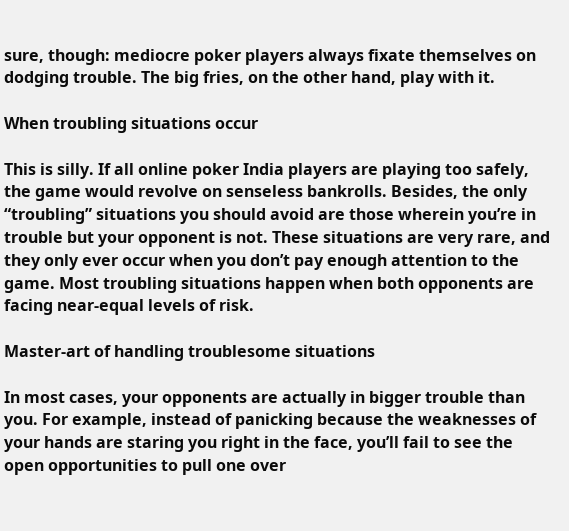sure, though: mediocre poker players always fixate themselves on dodging trouble. The big fries, on the other hand, play with it.

When troubling situations occur

This is silly. If all online poker India players are playing too safely, the game would revolve on senseless bankrolls. Besides, the only “troubling” situations you should avoid are those wherein you’re in trouble but your opponent is not. These situations are very rare, and they only ever occur when you don’t pay enough attention to the game. Most troubling situations happen when both opponents are facing near-equal levels of risk.

Master-art of handling troublesome situations

In most cases, your opponents are actually in bigger trouble than you. For example, instead of panicking because the weaknesses of your hands are staring you right in the face, you’ll fail to see the open opportunities to pull one over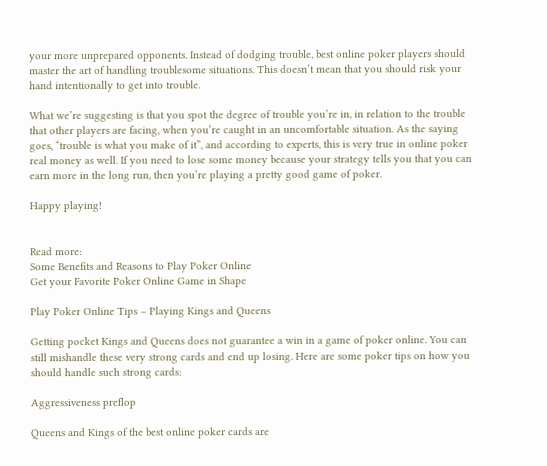your more unprepared opponents. Instead of dodging trouble, best online poker players should master the art of handling troublesome situations. This doesn’t mean that you should risk your hand intentionally to get into trouble.

What we’re suggesting is that you spot the degree of trouble you’re in, in relation to the trouble that other players are facing, when you’re caught in an uncomfortable situation. As the saying goes, “trouble is what you make of it”, and according to experts, this is very true in online poker real money as well. If you need to lose some money because your strategy tells you that you can earn more in the long run, then you’re playing a pretty good game of poker.

Happy playing!


Read more:
Some Benefits and Reasons to Play Poker Online
Get your Favorite Poker Online Game in Shape

Play Poker Online Tips – Playing Kings and Queens

Getting pocket Kings and Queens does not guarantee a win in a game of poker online. You can still mishandle these very strong cards and end up losing. Here are some poker tips on how you should handle such strong cards:

Aggressiveness preflop

Queens and Kings of the best online poker cards are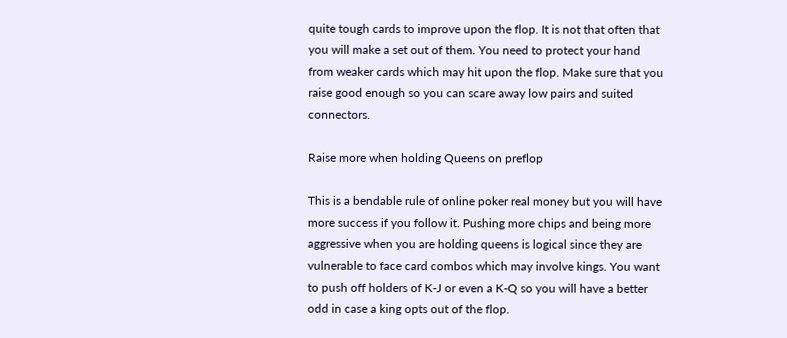quite tough cards to improve upon the flop. It is not that often that you will make a set out of them. You need to protect your hand from weaker cards which may hit upon the flop. Make sure that you raise good enough so you can scare away low pairs and suited connectors.

Raise more when holding Queens on preflop

This is a bendable rule of online poker real money but you will have more success if you follow it. Pushing more chips and being more aggressive when you are holding queens is logical since they are vulnerable to face card combos which may involve kings. You want to push off holders of K-J or even a K-Q so you will have a better odd in case a king opts out of the flop.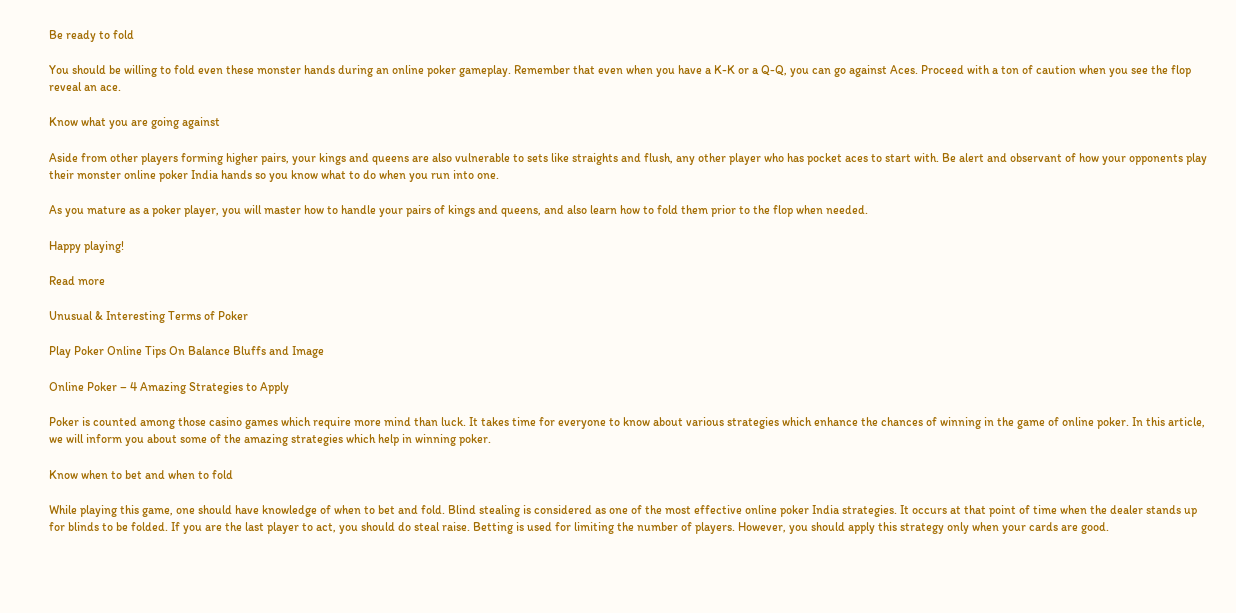Be ready to fold

You should be willing to fold even these monster hands during an online poker gameplay. Remember that even when you have a K-K or a Q-Q, you can go against Aces. Proceed with a ton of caution when you see the flop reveal an ace.

Know what you are going against

Aside from other players forming higher pairs, your kings and queens are also vulnerable to sets like straights and flush, any other player who has pocket aces to start with. Be alert and observant of how your opponents play their monster online poker India hands so you know what to do when you run into one.

As you mature as a poker player, you will master how to handle your pairs of kings and queens, and also learn how to fold them prior to the flop when needed.

Happy playing!

Read more

Unusual & Interesting Terms of Poker

Play Poker Online Tips On Balance Bluffs and Image

Online Poker – 4 Amazing Strategies to Apply

Poker is counted among those casino games which require more mind than luck. It takes time for everyone to know about various strategies which enhance the chances of winning in the game of online poker. In this article, we will inform you about some of the amazing strategies which help in winning poker.

Know when to bet and when to fold

While playing this game, one should have knowledge of when to bet and fold. Blind stealing is considered as one of the most effective online poker India strategies. It occurs at that point of time when the dealer stands up for blinds to be folded. If you are the last player to act, you should do steal raise. Betting is used for limiting the number of players. However, you should apply this strategy only when your cards are good.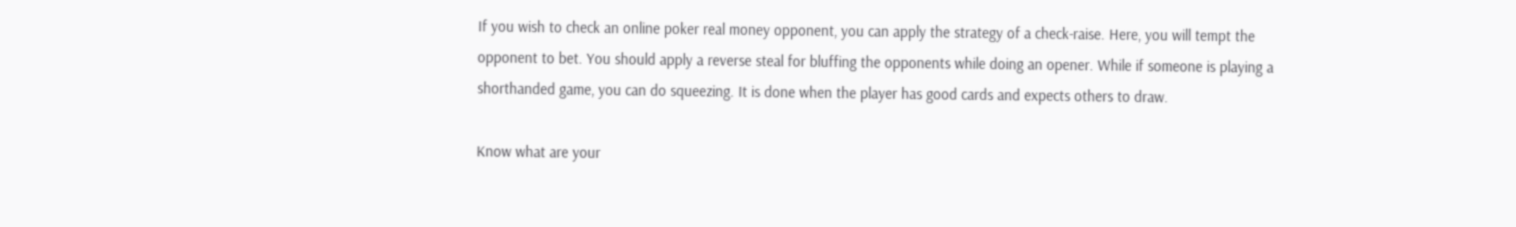If you wish to check an online poker real money opponent, you can apply the strategy of a check-raise. Here, you will tempt the opponent to bet. You should apply a reverse steal for bluffing the opponents while doing an opener. While if someone is playing a shorthanded game, you can do squeezing. It is done when the player has good cards and expects others to draw.

Know what are your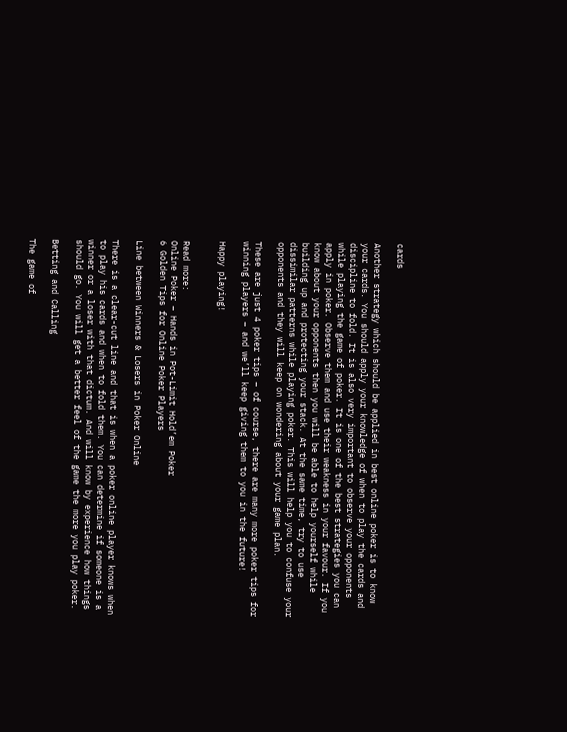cards

Another strategy which should be applied in best online poker is to know your cards. You should apply your knowledge of when to play the cards and discipline to fold. It is also very important to observe your opponents while playing the game of poker. It is one of the best strategies you can apply in poker. Observe them and use their weakness in your favour. If you know about your opponents then you will be able to help yourself while building up and protecting your stack. At the same time, try to use dissimilar patterns while playing poker. This will help you to confuse your opponents and they will keep on wondering about your game plan.

These are just 4 poker tips – of course, there are many more poker tips for winning players – and we’ll keep giving them to you in the future!

Happy playing!


Read more:
Online Poker – Hands in Pot-Limit Hold’em Poker
6 Golden Tips for Online Poker Players

Line between Winners & Losers in Poker Online

There is a clear-cut line and that is when a poker online player knows when to play his cards and when to fold them. You can determine if someone is a winner or a loser with that dictum. And will know by experience how things should go. You will get a better feel of the game the more you play poker.

Betting and Calling

The game of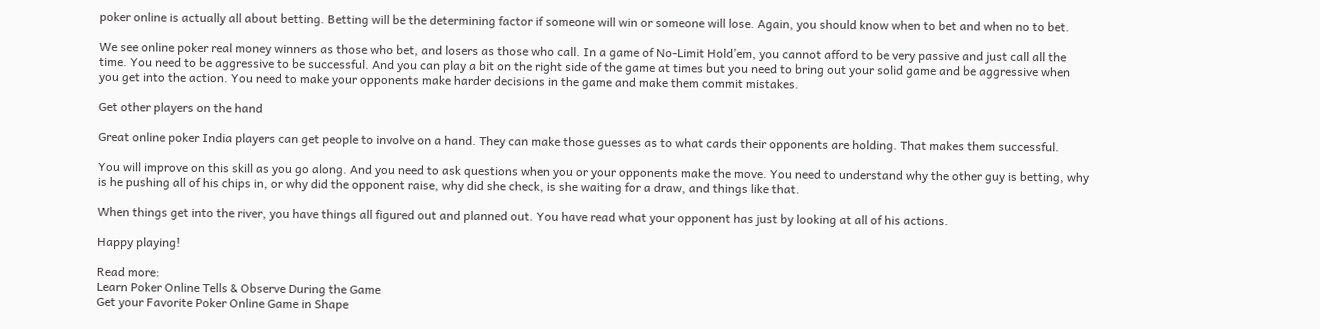poker online is actually all about betting. Betting will be the determining factor if someone will win or someone will lose. Again, you should know when to bet and when no to bet.

We see online poker real money winners as those who bet, and losers as those who call. In a game of No-Limit Hold’em, you cannot afford to be very passive and just call all the time. You need to be aggressive to be successful. And you can play a bit on the right side of the game at times but you need to bring out your solid game and be aggressive when you get into the action. You need to make your opponents make harder decisions in the game and make them commit mistakes.

Get other players on the hand

Great online poker India players can get people to involve on a hand. They can make those guesses as to what cards their opponents are holding. That makes them successful.

You will improve on this skill as you go along. And you need to ask questions when you or your opponents make the move. You need to understand why the other guy is betting, why is he pushing all of his chips in, or why did the opponent raise, why did she check, is she waiting for a draw, and things like that.

When things get into the river, you have things all figured out and planned out. You have read what your opponent has just by looking at all of his actions.

Happy playing!

Read more:
Learn Poker Online Tells & Observe During the Game
Get your Favorite Poker Online Game in Shape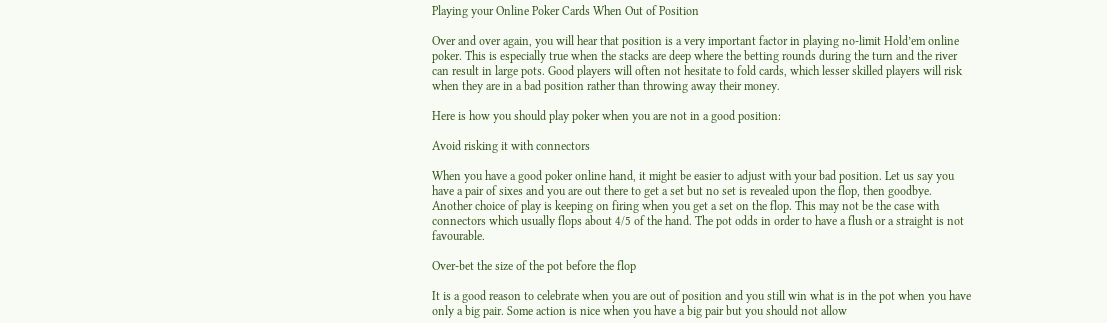Playing your Online Poker Cards When Out of Position

Over and over again, you will hear that position is a very important factor in playing no-limit Hold’em online poker. This is especially true when the stacks are deep where the betting rounds during the turn and the river can result in large pots. Good players will often not hesitate to fold cards, which lesser skilled players will risk when they are in a bad position rather than throwing away their money.

Here is how you should play poker when you are not in a good position:

Avoid risking it with connectors

When you have a good poker online hand, it might be easier to adjust with your bad position. Let us say you have a pair of sixes and you are out there to get a set but no set is revealed upon the flop, then goodbye. Another choice of play is keeping on firing when you get a set on the flop. This may not be the case with connectors which usually flops about 4/5 of the hand. The pot odds in order to have a flush or a straight is not favourable.

Over-bet the size of the pot before the flop

It is a good reason to celebrate when you are out of position and you still win what is in the pot when you have only a big pair. Some action is nice when you have a big pair but you should not allow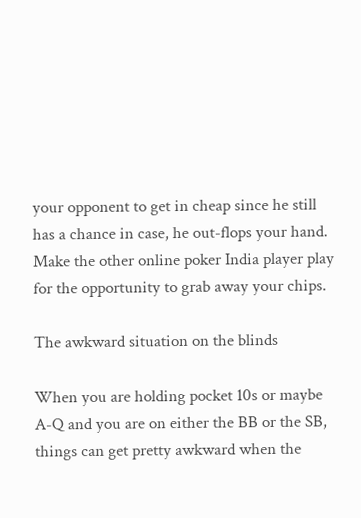your opponent to get in cheap since he still has a chance in case, he out-flops your hand. Make the other online poker India player play for the opportunity to grab away your chips.

The awkward situation on the blinds

When you are holding pocket 10s or maybe A-Q and you are on either the BB or the SB, things can get pretty awkward when the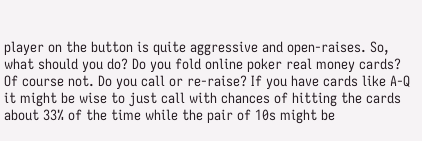player on the button is quite aggressive and open-raises. So, what should you do? Do you fold online poker real money cards? Of course not. Do you call or re-raise? If you have cards like A-Q it might be wise to just call with chances of hitting the cards about 33% of the time while the pair of 10s might be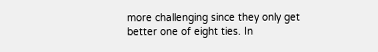more challenging since they only get better one of eight ties. In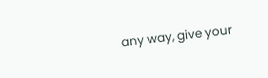any way, give your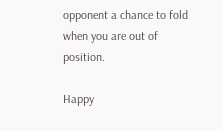opponent a chance to fold when you are out of position.

Happy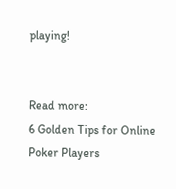playing!


Read more:
6 Golden Tips for Online Poker Players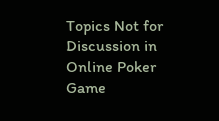Topics Not for Discussion in Online Poker Game